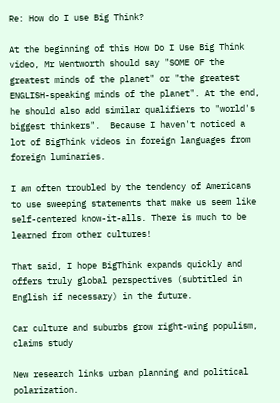Re: How do I use Big Think?

At the beginning of this How Do I Use Big Think video, Mr Wentworth should say "SOME OF the greatest minds of the planet" or "the greatest ENGLISH-speaking minds of the planet". At the end, he should also add similar qualifiers to "world's biggest thinkers".  Because I haven't noticed a lot of BigThink videos in foreign languages from foreign luminaries.

I am often troubled by the tendency of Americans to use sweeping statements that make us seem like self-centered know-it-alls. There is much to be learned from other cultures!

That said, I hope BigThink expands quickly and offers truly global perspectives (subtitled in English if necessary) in the future.

Car culture and suburbs grow right-wing populism, claims study

New research links urban planning and political polarization.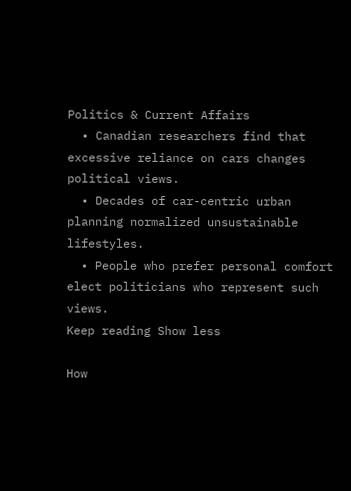Politics & Current Affairs
  • Canadian researchers find that excessive reliance on cars changes political views.
  • Decades of car-centric urban planning normalized unsustainable lifestyles.
  • People who prefer personal comfort elect politicians who represent such views.
Keep reading Show less

How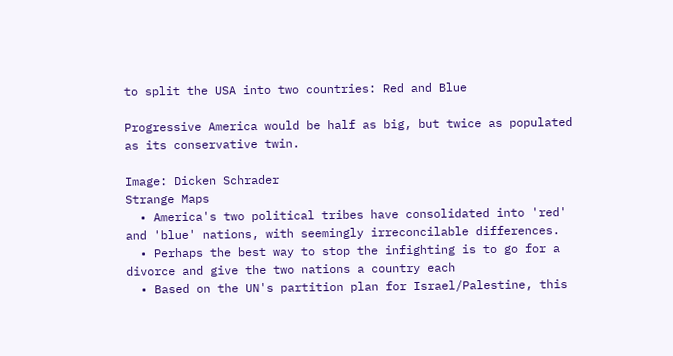to split the USA into two countries: Red and Blue

Progressive America would be half as big, but twice as populated as its conservative twin.

Image: Dicken Schrader
Strange Maps
  • America's two political tribes have consolidated into 'red' and 'blue' nations, with seemingly irreconcilable differences.
  • Perhaps the best way to stop the infighting is to go for a divorce and give the two nations a country each
  • Based on the UN's partition plan for Israel/Palestine, this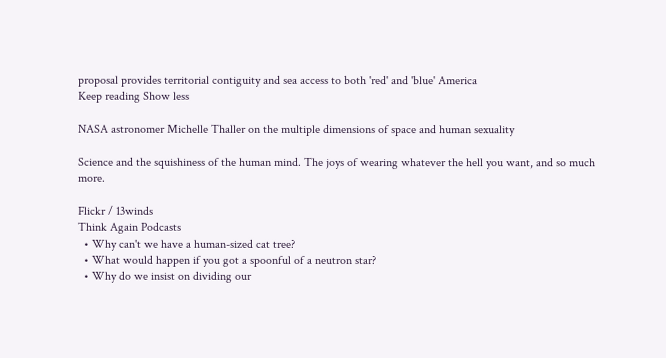proposal provides territorial contiguity and sea access to both 'red' and 'blue' America
Keep reading Show less

NASA astronomer Michelle Thaller on the multiple dimensions of space and human sexuality

Science and the squishiness of the human mind. The joys of wearing whatever the hell you want, and so much more.

Flickr / 13winds
Think Again Podcasts
  • Why can't we have a human-sized cat tree?
  • What would happen if you got a spoonful of a neutron star?
  • Why do we insist on dividing our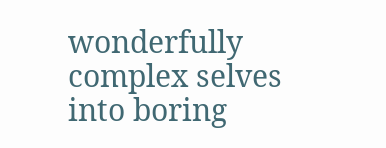wonderfully complex selves into boring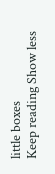little boxes
Keep reading Show less